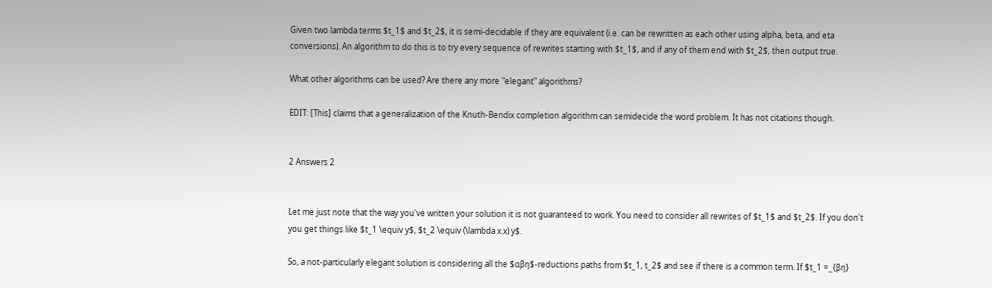Given two lambda terms $t_1$ and $t_2$, it is semi-decidable if they are equivalent (i.e. can be rewritten as each other using alpha, beta, and eta conversions). An algorithm to do this is to try every sequence of rewrites starting with $t_1$, and if any of them end with $t_2$, then output true.

What other algorithms can be used? Are there any more "elegant" algorithms?

EDIT: [This] claims that a generalization of the Knuth-Bendix completion algorithm can semidecide the word problem. It has not citations though.


2 Answers 2


Let me just note that the way you've written your solution it is not guaranteed to work. You need to consider all rewrites of $t_1$ and $t_2$. If you don't you get things like $t_1 \equiv y$, $t_2 \equiv (\lambda x.x) y$.

So, a not-particularly elegant solution is considering all the $αβη$-reductions paths from $t_1, t_2$ and see if there is a common term. If $t_1 =_{βη}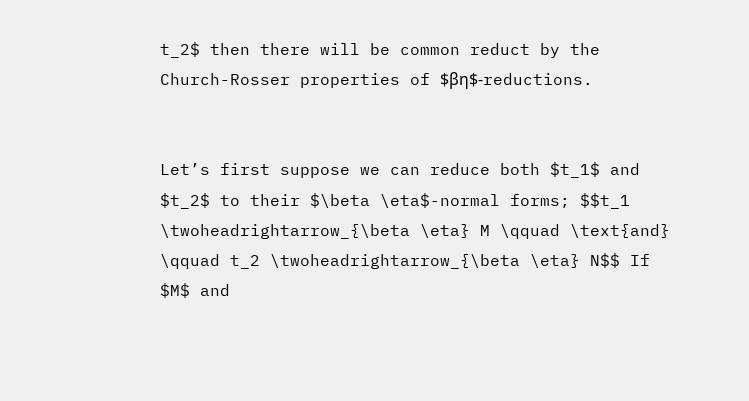t_2$ then there will be common reduct by the Church-Rosser properties of $βη$-reductions.


Let’s first suppose we can reduce both $t_1$ and $t_2$ to their $\beta \eta$-normal forms; $$t_1 \twoheadrightarrow_{\beta \eta} M \qquad \text{and} \qquad t_2 \twoheadrightarrow_{\beta \eta} N$$ If $M$ and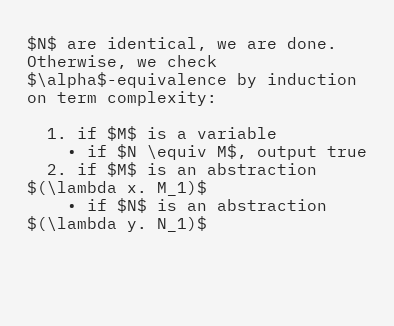$N$ are identical, we are done. Otherwise, we check $\alpha$-equivalence by induction on term complexity:

  1. if $M$ is a variable
    • if $N \equiv M$, output true
  2. if $M$ is an abstraction $(\lambda x. M_1)$
    • if $N$ is an abstraction $(\lambda y. N_1)$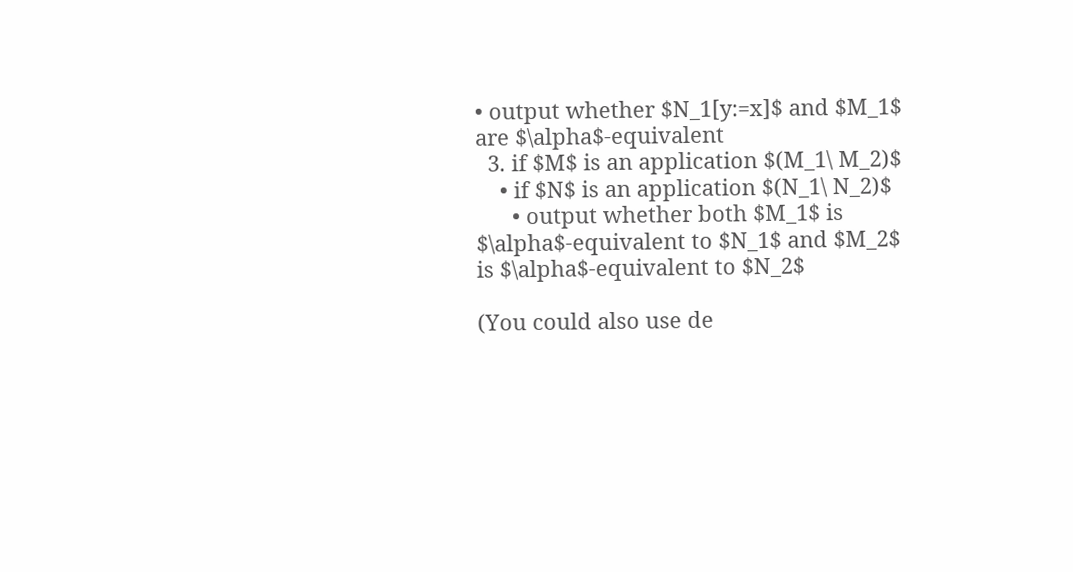• output whether $N_1[y:=x]$ and $M_1$ are $\alpha$-equivalent
  3. if $M$ is an application $(M_1\ M_2)$
    • if $N$ is an application $(N_1\ N_2)$
      • output whether both $M_1$ is $\alpha$-equivalent to $N_1$ and $M_2$ is $\alpha$-equivalent to $N_2$

(You could also use de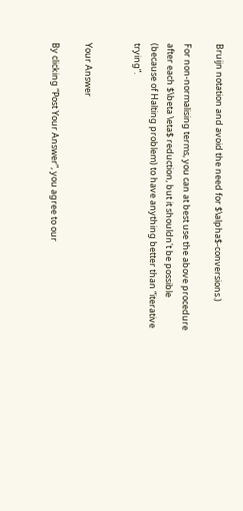Bruijn notation and avoid the need for $\alpha$-conversions.)

For non-normalising terms, you can at best use the above procedure after each $\beta \eta$ reduction, but it shouldn't be possible (because of Halting problem) to have anything better than “iterative trying”.


Your Answer

By clicking “Post Your Answer”, you agree to our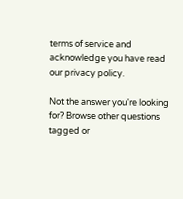terms of service and acknowledge you have read our privacy policy.

Not the answer you're looking for? Browse other questions tagged or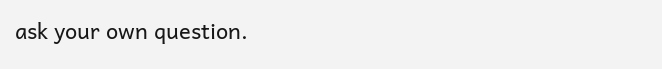ask your own question.